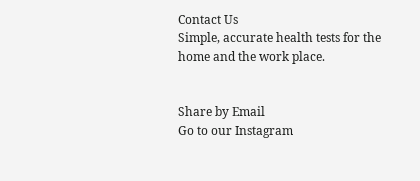Contact Us
Simple, accurate health tests for the home and the work place.


Share by Email
Go to our Instagram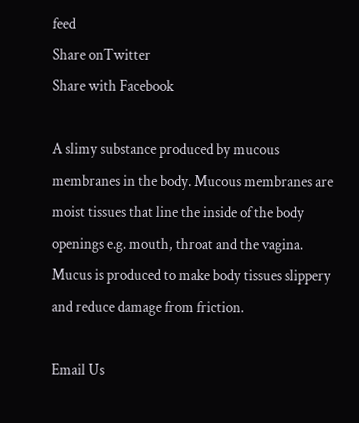feed
Share onTwitter
Share with Facebook

A slimy substance produced by mucous membranes in the body. Mucous membranes are moist tissues that line the inside of the body openings e.g. mouth, throat and the vagina. Mucus is produced to make body tissues slippery and reduce damage from friction.

Email Us